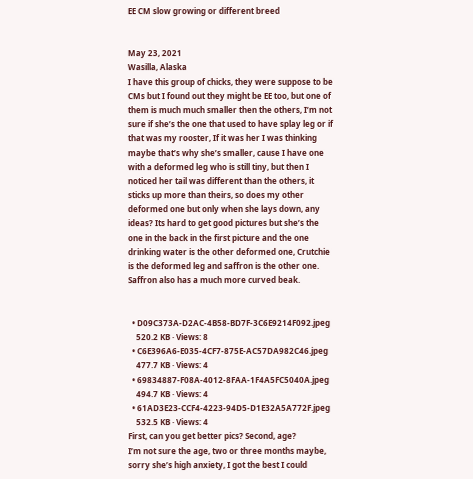EE CM slow growing or different breed


May 23, 2021
Wasilla, Alaska
I have this group of chicks, they were suppose to be CMs but I found out they might be EE too, but one of them is much much smaller then the others, I’m not sure if she’s the one that used to have splay leg or if that was my rooster, If it was her I was thinking maybe that’s why she’s smaller, cause I have one with a deformed leg who is still tiny, but then I noticed her tail was different than the others, it sticks up more than theirs, so does my other deformed one but only when she lays down, any ideas? Its hard to get good pictures but she’s the one in the back in the first picture and the one drinking water is the other deformed one, Crutchie is the deformed leg and saffron is the other one.
Saffron also has a much more curved beak.


  • D09C373A-D2AC-4B58-BD7F-3C6E9214F092.jpeg
    520.2 KB · Views: 8
  • C6E396A6-E035-4CF7-875E-AC57DA982C46.jpeg
    477.7 KB · Views: 4
  • 69834887-F08A-4012-8FAA-1F4A5FC5040A.jpeg
    494.7 KB · Views: 4
  • 61AD3E23-CCF4-4223-94D5-D1E32A5A772F.jpeg
    532.5 KB · Views: 4
First, can you get better pics? Second, age?
I’m not sure the age, two or three months maybe, sorry she’s high anxiety, I got the best I could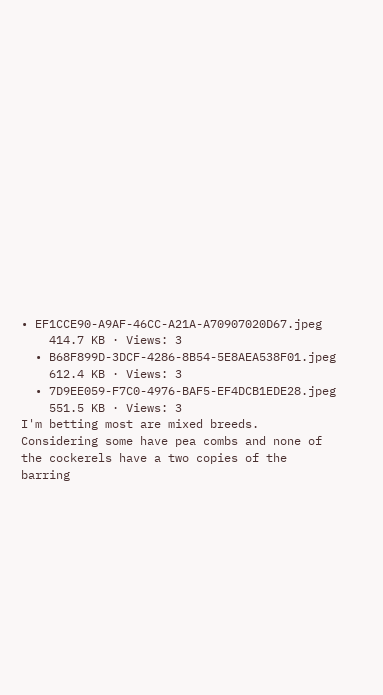• EF1CCE90-A9AF-46CC-A21A-A70907020D67.jpeg
    414.7 KB · Views: 3
  • B68F899D-3DCF-4286-8B54-5E8AEA538F01.jpeg
    612.4 KB · Views: 3
  • 7D9EE059-F7C0-4976-BAF5-EF4DCB1EDE28.jpeg
    551.5 KB · Views: 3
I'm betting most are mixed breeds. Considering some have pea combs and none of the cockerels have a two copies of the barring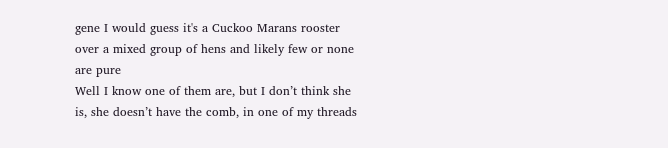gene I would guess it's a Cuckoo Marans rooster over a mixed group of hens and likely few or none are pure
Well I know one of them are, but I don’t think she is, she doesn’t have the comb, in one of my threads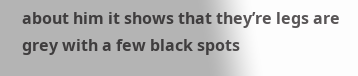about him it shows that they’re legs are grey with a few black spots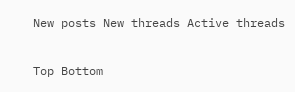New posts New threads Active threads

Top Bottom